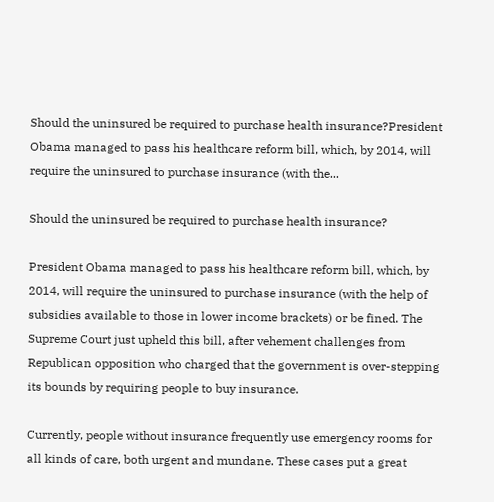Should the uninsured be required to purchase health insurance?President Obama managed to pass his healthcare reform bill, which, by 2014, will require the uninsured to purchase insurance (with the...

Should the uninsured be required to purchase health insurance?

President Obama managed to pass his healthcare reform bill, which, by 2014, will require the uninsured to purchase insurance (with the help of subsidies available to those in lower income brackets) or be fined. The Supreme Court just upheld this bill, after vehement challenges from Republican opposition who charged that the government is over-stepping its bounds by requiring people to buy insurance.

Currently, people without insurance frequently use emergency rooms for all kinds of care, both urgent and mundane. These cases put a great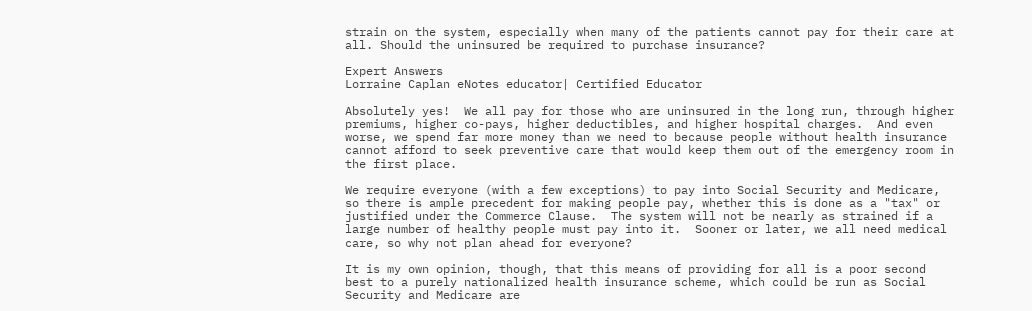strain on the system, especially when many of the patients cannot pay for their care at all. Should the uninsured be required to purchase insurance?

Expert Answers
Lorraine Caplan eNotes educator| Certified Educator

Absolutely yes!  We all pay for those who are uninsured in the long run, through higher premiums, higher co-pays, higher deductibles, and higher hospital charges.  And even worse, we spend far more money than we need to because people without health insurance cannot afford to seek preventive care that would keep them out of the emergency room in the first place.

We require everyone (with a few exceptions) to pay into Social Security and Medicare, so there is ample precedent for making people pay, whether this is done as a "tax" or justified under the Commerce Clause.  The system will not be nearly as strained if a large number of healthy people must pay into it.  Sooner or later, we all need medical care, so why not plan ahead for everyone?

It is my own opinion, though, that this means of providing for all is a poor second best to a purely nationalized health insurance scheme, which could be run as Social Security and Medicare are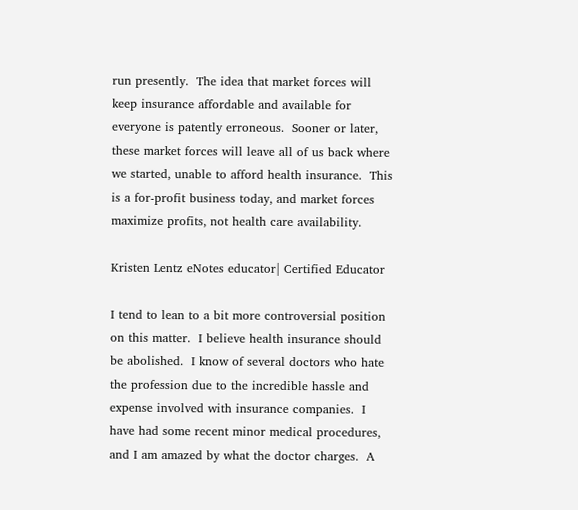run presently.  The idea that market forces will keep insurance affordable and available for everyone is patently erroneous.  Sooner or later, these market forces will leave all of us back where we started, unable to afford health insurance.  This is a for-profit business today, and market forces maximize profits, not health care availability.

Kristen Lentz eNotes educator| Certified Educator

I tend to lean to a bit more controversial position on this matter.  I believe health insurance should be abolished.  I know of several doctors who hate the profession due to the incredible hassle and expense involved with insurance companies.  I have had some recent minor medical procedures, and I am amazed by what the doctor charges.  A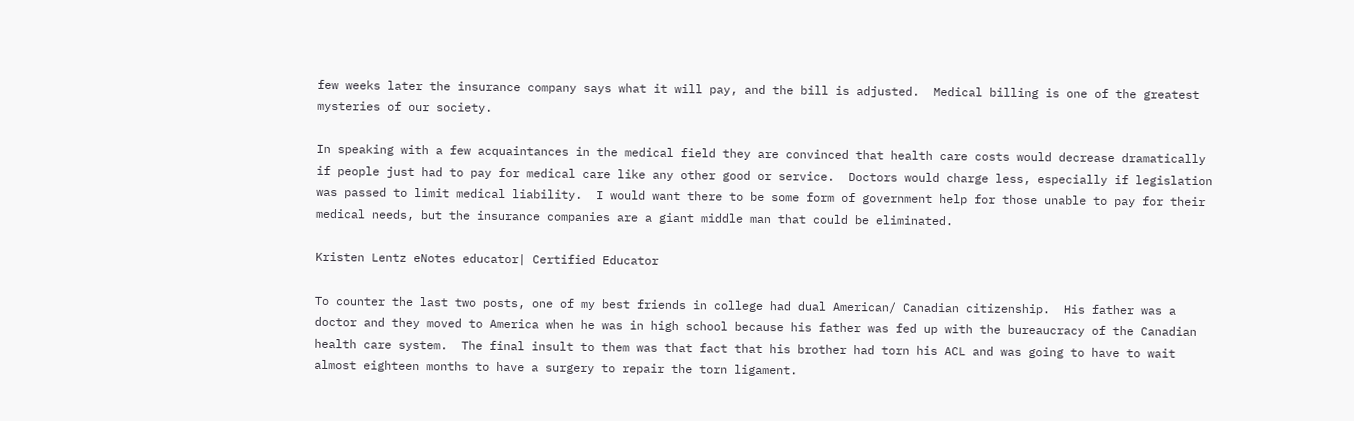few weeks later the insurance company says what it will pay, and the bill is adjusted.  Medical billing is one of the greatest mysteries of our society.

In speaking with a few acquaintances in the medical field they are convinced that health care costs would decrease dramatically if people just had to pay for medical care like any other good or service.  Doctors would charge less, especially if legislation was passed to limit medical liability.  I would want there to be some form of government help for those unable to pay for their medical needs, but the insurance companies are a giant middle man that could be eliminated.

Kristen Lentz eNotes educator| Certified Educator

To counter the last two posts, one of my best friends in college had dual American/ Canadian citizenship.  His father was a doctor and they moved to America when he was in high school because his father was fed up with the bureaucracy of the Canadian health care system.  The final insult to them was that fact that his brother had torn his ACL and was going to have to wait almost eighteen months to have a surgery to repair the torn ligament.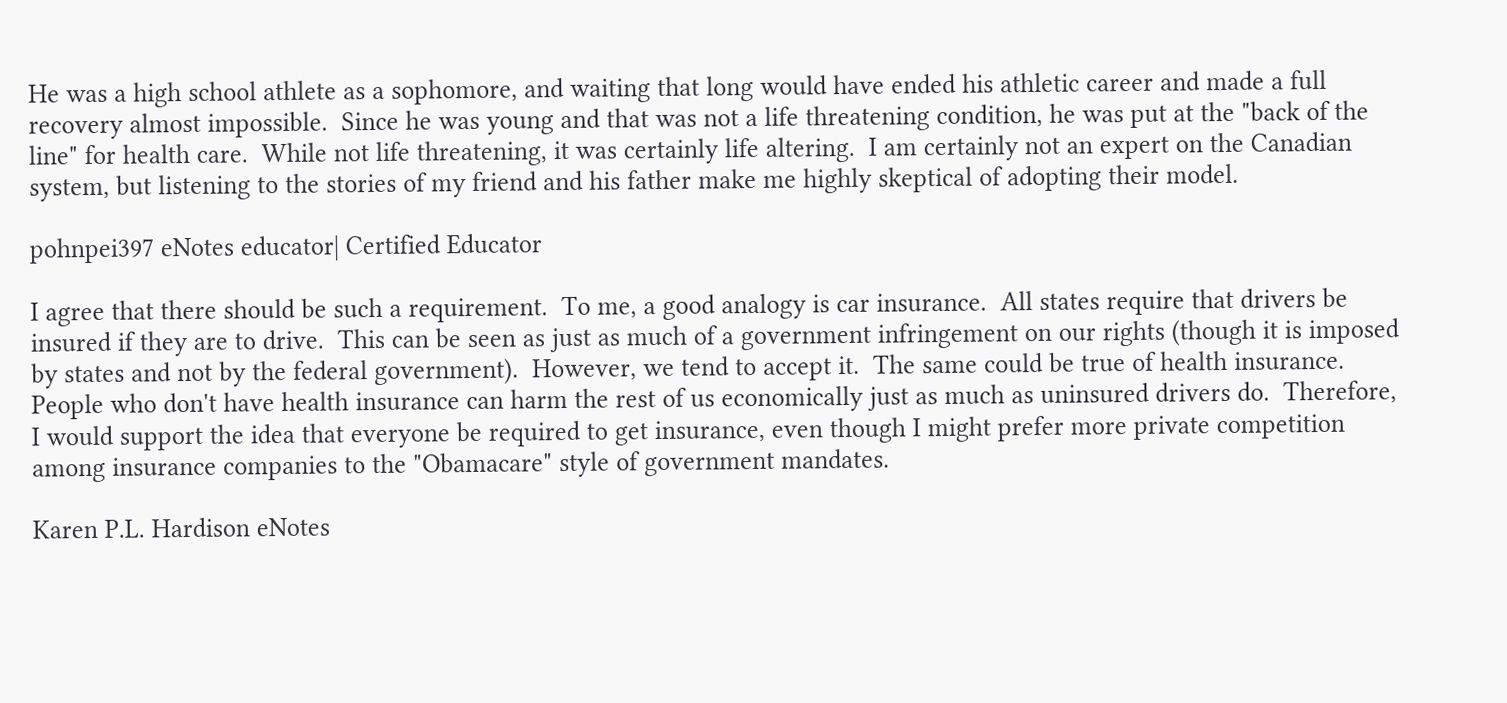He was a high school athlete as a sophomore, and waiting that long would have ended his athletic career and made a full recovery almost impossible.  Since he was young and that was not a life threatening condition, he was put at the "back of the line" for health care.  While not life threatening, it was certainly life altering.  I am certainly not an expert on the Canadian system, but listening to the stories of my friend and his father make me highly skeptical of adopting their model.

pohnpei397 eNotes educator| Certified Educator

I agree that there should be such a requirement.  To me, a good analogy is car insurance.  All states require that drivers be insured if they are to drive.  This can be seen as just as much of a government infringement on our rights (though it is imposed by states and not by the federal government).  However, we tend to accept it.  The same could be true of health insurance.  People who don't have health insurance can harm the rest of us economically just as much as uninsured drivers do.  Therefore, I would support the idea that everyone be required to get insurance, even though I might prefer more private competition among insurance companies to the "Obamacare" style of government mandates.

Karen P.L. Hardison eNotes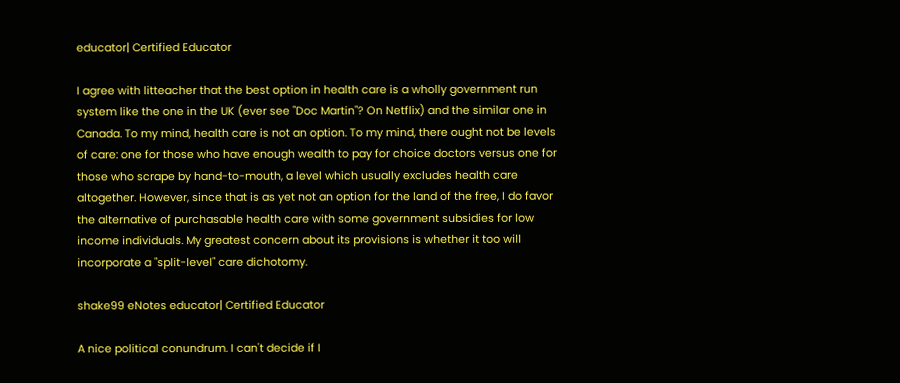educator| Certified Educator

I agree with litteacher that the best option in health care is a wholly government run system like the one in the UK (ever see "Doc Martin"? On Netflix) and the similar one in Canada. To my mind, health care is not an option. To my mind, there ought not be levels of care: one for those who have enough wealth to pay for choice doctors versus one for those who scrape by hand-to-mouth, a level which usually excludes health care altogether. However, since that is as yet not an option for the land of the free, I do favor the alternative of purchasable health care with some government subsidies for low income individuals. My greatest concern about its provisions is whether it too will incorporate a "split-level" care dichotomy.

shake99 eNotes educator| Certified Educator

A nice political conundrum. I can't decide if I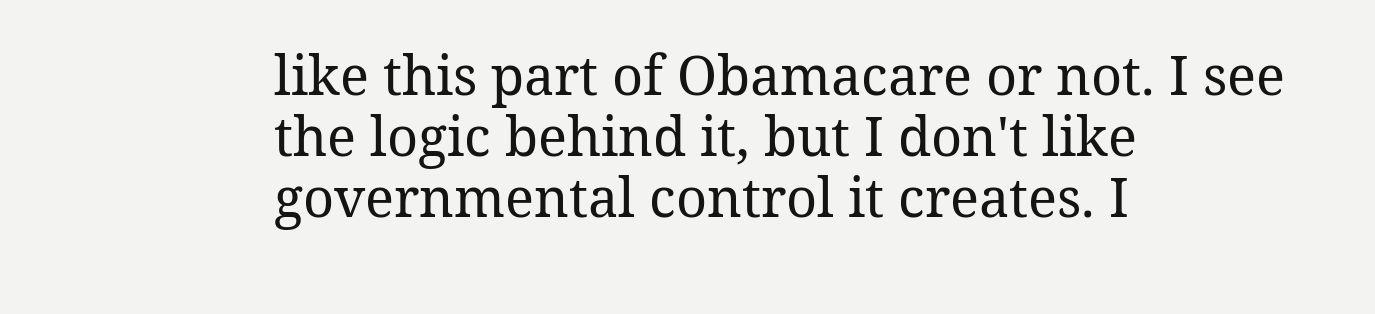like this part of Obamacare or not. I see the logic behind it, but I don't like governmental control it creates. I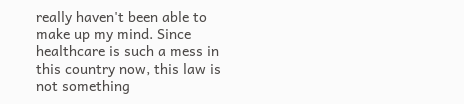really haven't been able to make up my mind. Since healthcare is such a mess in this country now, this law is not something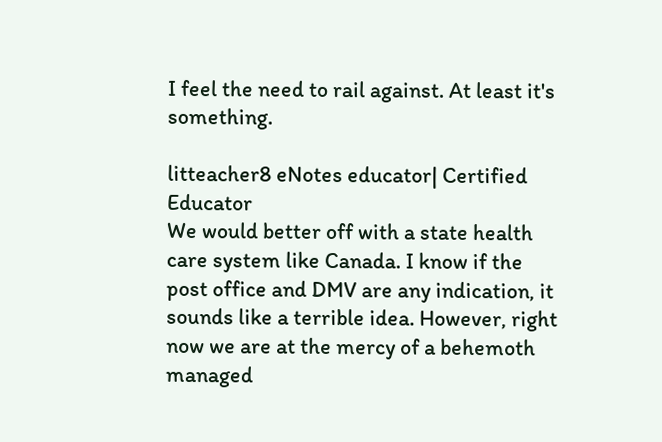I feel the need to rail against. At least it's something.

litteacher8 eNotes educator| Certified Educator
We would better off with a state health care system like Canada. I know if the post office and DMV are any indication, it sounds like a terrible idea. However, right now we are at the mercy of a behemoth managed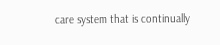care system that is continually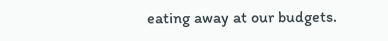eating away at our budgets.